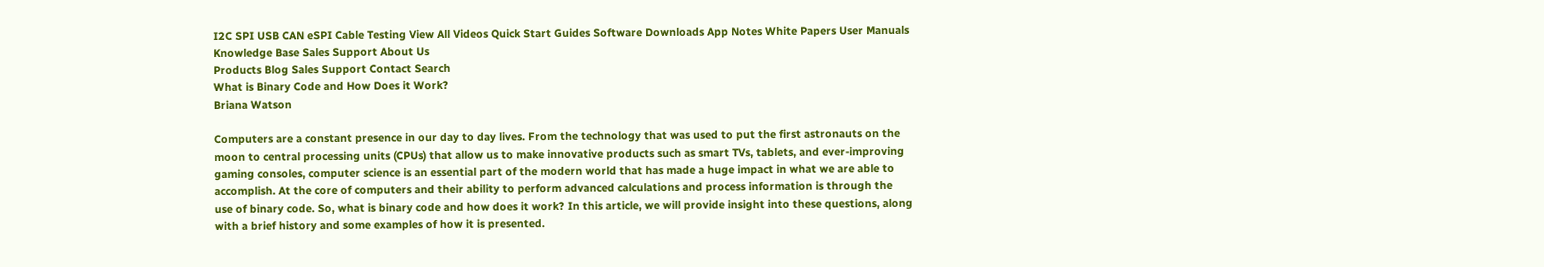I2C SPI USB CAN eSPI Cable Testing View All Videos Quick Start Guides Software Downloads App Notes White Papers User Manuals Knowledge Base Sales Support About Us
Products Blog Sales Support Contact Search
What is Binary Code and How Does it Work?
Briana Watson

Computers are a constant presence in our day to day lives. From the technology that was used to put the first astronauts on the moon to central processing units (CPUs) that allow us to make innovative products such as smart TVs, tablets, and ever-improving gaming consoles, computer science is an essential part of the modern world that has made a huge impact in what we are able to accomplish. At the core of computers and their ability to perform advanced calculations and process information is through the use of binary code. So, what is binary code and how does it work? In this article, we will provide insight into these questions, along with a brief history and some examples of how it is presented.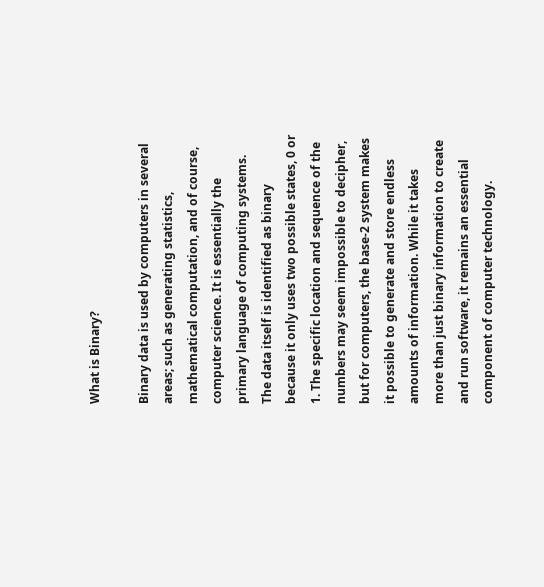What is Binary?

Binary data is used by computers in several areas; such as generating statistics, mathematical computation, and of course, computer science. It is essentially the primary language of computing systems. The data itself is identified as binary because it only uses two possible states, 0 or 1. The specific location and sequence of the numbers may seem impossible to decipher, but for computers, the base-2 system makes it possible to generate and store endless amounts of information. While it takes more than just binary information to create and run software, it remains an essential component of computer technology.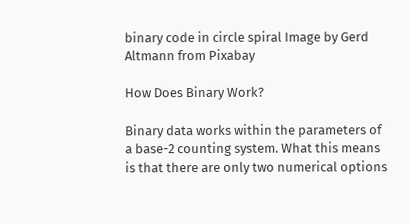binary code in circle spiral Image by Gerd Altmann from Pixabay

How Does Binary Work?

Binary data works within the parameters of a base-2 counting system. What this means is that there are only two numerical options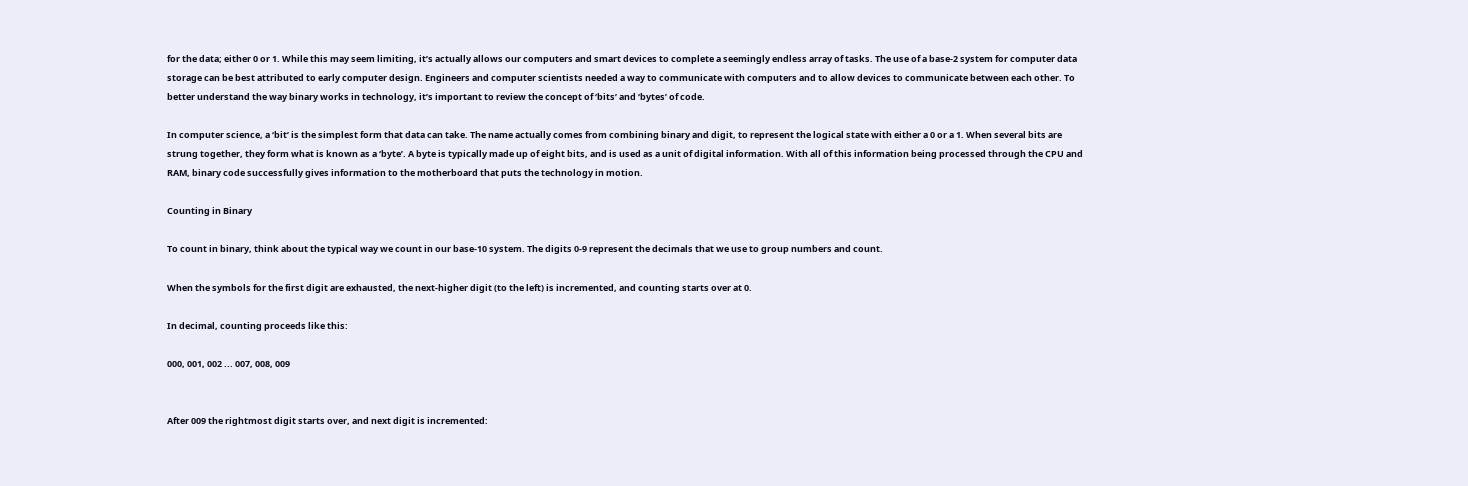for the data; either 0 or 1. While this may seem limiting, it’s actually allows our computers and smart devices to complete a seemingly endless array of tasks. The use of a base-2 system for computer data storage can be best attributed to early computer design. Engineers and computer scientists needed a way to communicate with computers and to allow devices to communicate between each other. To better understand the way binary works in technology, it’s important to review the concept of ‘bits’ and ‘bytes’ of code.

In computer science, a ‘bit’ is the simplest form that data can take. The name actually comes from combining binary and digit, to represent the logical state with either a 0 or a 1. When several bits are strung together, they form what is known as a ‘byte’. A byte is typically made up of eight bits, and is used as a unit of digital information. With all of this information being processed through the CPU and RAM, binary code successfully gives information to the motherboard that puts the technology in motion.

Counting in Binary

To count in binary, think about the typical way we count in our base-10 system. The digits 0-9 represent the decimals that we use to group numbers and count.

When the symbols for the first digit are exhausted, the next-higher digit (to the left) is incremented, and counting starts over at 0.

In decimal, counting proceeds like this:

000, 001, 002 ... 007, 008, 009


After 009 the rightmost digit starts over, and next digit is incremented: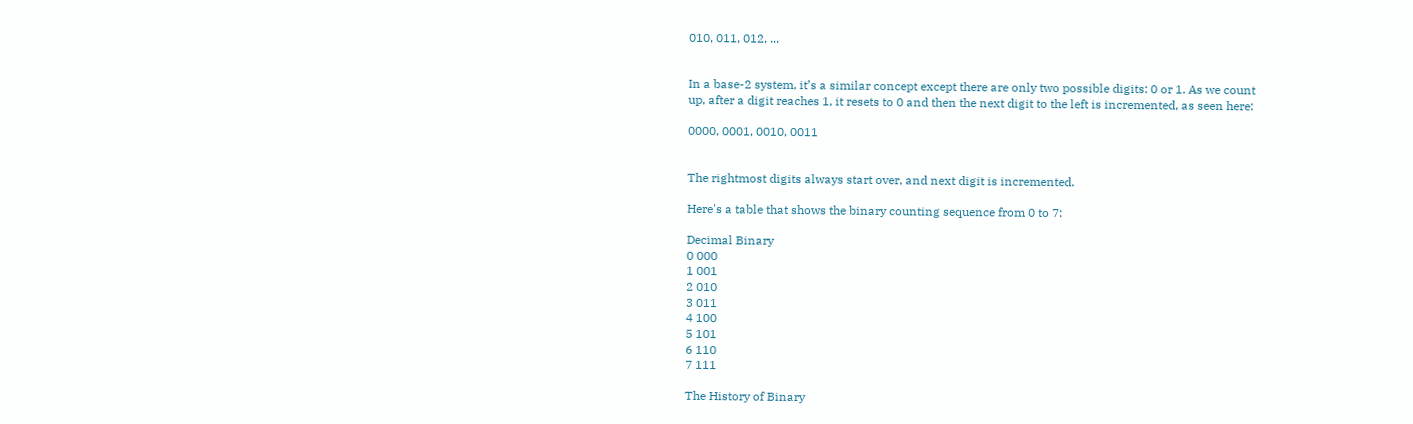010, 011, 012, ...


In a base-2 system, it’s a similar concept except there are only two possible digits: 0 or 1. As we count up, after a digit reaches 1, it resets to 0 and then the next digit to the left is incremented, as seen here:

0000, 0001, 0010, 0011


The rightmost digits always start over, and next digit is incremented.

Here's a table that shows the binary counting sequence from 0 to 7:

Decimal Binary
0 000
1 001
2 010
3 011
4 100
5 101
6 110
7 111

The History of Binary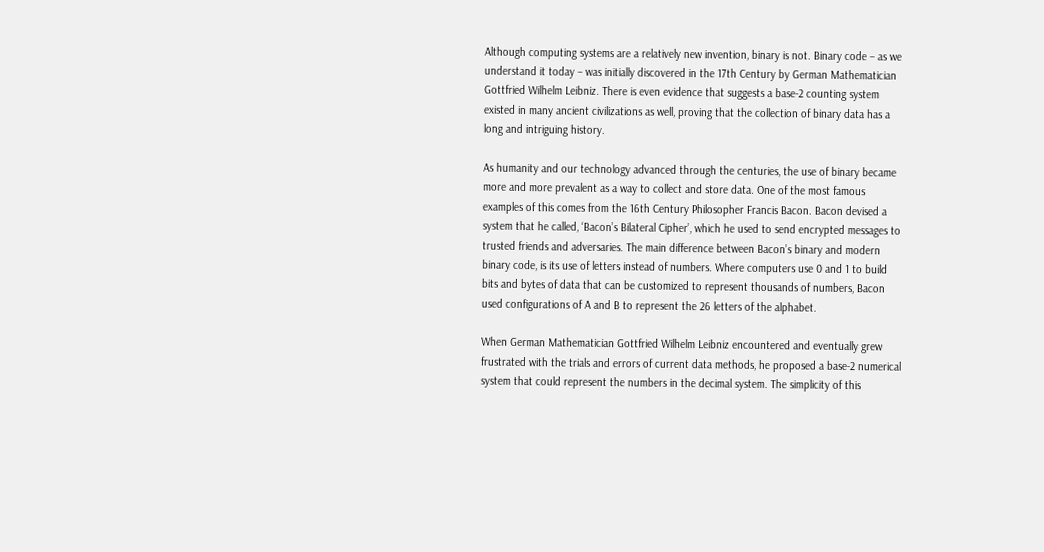Although computing systems are a relatively new invention, binary is not. Binary code – as we understand it today – was initially discovered in the 17th Century by German Mathematician Gottfried Wilhelm Leibniz. There is even evidence that suggests a base-2 counting system existed in many ancient civilizations as well, proving that the collection of binary data has a long and intriguing history.

As humanity and our technology advanced through the centuries, the use of binary became more and more prevalent as a way to collect and store data. One of the most famous examples of this comes from the 16th Century Philosopher Francis Bacon. Bacon devised a system that he called, ‘Bacon’s Bilateral Cipher’, which he used to send encrypted messages to trusted friends and adversaries. The main difference between Bacon’s binary and modern binary code, is its use of letters instead of numbers. Where computers use 0 and 1 to build bits and bytes of data that can be customized to represent thousands of numbers, Bacon used configurations of A and B to represent the 26 letters of the alphabet.

When German Mathematician Gottfried Wilhelm Leibniz encountered and eventually grew frustrated with the trials and errors of current data methods, he proposed a base-2 numerical system that could represent the numbers in the decimal system. The simplicity of this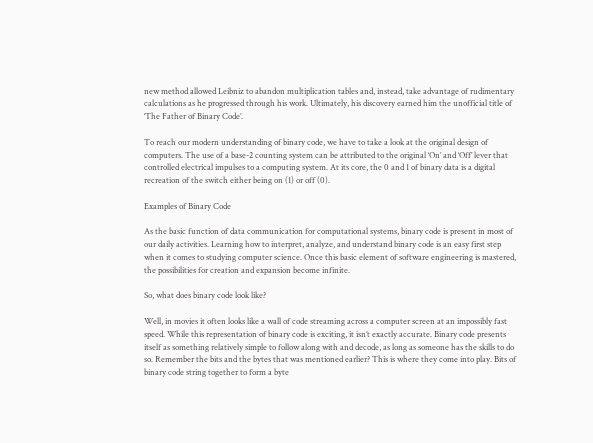new method allowed Leibniz to abandon multiplication tables and, instead, take advantage of rudimentary calculations as he progressed through his work. Ultimately, his discovery earned him the unofficial title of ‘The Father of Binary Code’.

To reach our modern understanding of binary code, we have to take a look at the original design of computers. The use of a base-2 counting system can be attributed to the original ‘On’ and ‘Off’ lever that controlled electrical impulses to a computing system. At its core, the 0 and 1 of binary data is a digital recreation of the switch either being on (1) or off (0).

Examples of Binary Code

As the basic function of data communication for computational systems, binary code is present in most of our daily activities. Learning how to interpret, analyze, and understand binary code is an easy first step when it comes to studying computer science. Once this basic element of software engineering is mastered, the possibilities for creation and expansion become infinite.

So, what does binary code look like?

Well, in movies it often looks like a wall of code streaming across a computer screen at an impossibly fast speed. While this representation of binary code is exciting, it isn’t exactly accurate. Binary code presents itself as something relatively simple to follow along with and decode, as long as someone has the skills to do so. Remember the bits and the bytes that was mentioned earlier? This is where they come into play. Bits of binary code string together to form a byte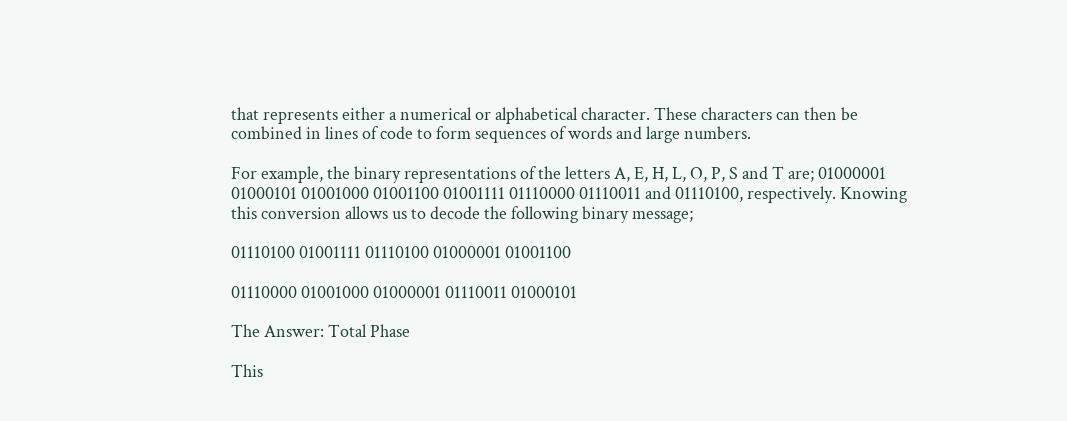that represents either a numerical or alphabetical character. These characters can then be combined in lines of code to form sequences of words and large numbers.

For example, the binary representations of the letters A, E, H, L, O, P, S and T are; 01000001 01000101 01001000 01001100 01001111 01110000 01110011 and 01110100, respectively. Knowing this conversion allows us to decode the following binary message;

01110100 01001111 01110100 01000001 01001100

01110000 01001000 01000001 01110011 01000101

The Answer: Total Phase

This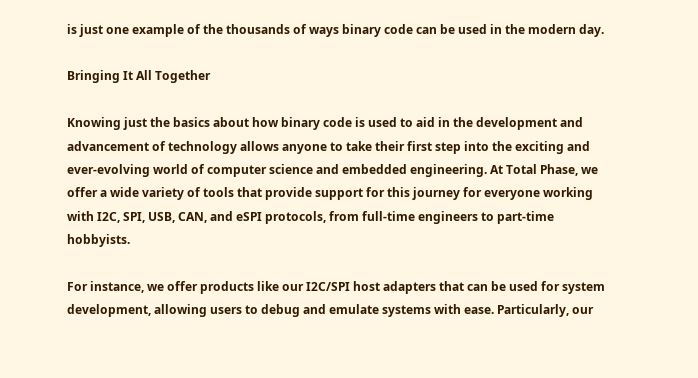is just one example of the thousands of ways binary code can be used in the modern day.

Bringing It All Together

Knowing just the basics about how binary code is used to aid in the development and advancement of technology allows anyone to take their first step into the exciting and ever-evolving world of computer science and embedded engineering. At Total Phase, we offer a wide variety of tools that provide support for this journey for everyone working with I2C, SPI, USB, CAN, and eSPI protocols, from full-time engineers to part-time hobbyists.

For instance, we offer products like our I2C/SPI host adapters that can be used for system development, allowing users to debug and emulate systems with ease. Particularly, our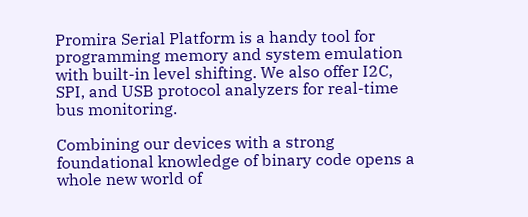Promira Serial Platform is a handy tool for programming memory and system emulation with built-in level shifting. We also offer I2C, SPI, and USB protocol analyzers for real-time bus monitoring.

Combining our devices with a strong foundational knowledge of binary code opens a whole new world of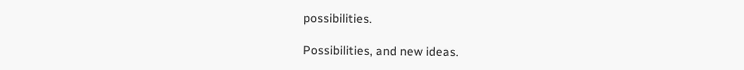possibilities.

Possibilities, and new ideas.